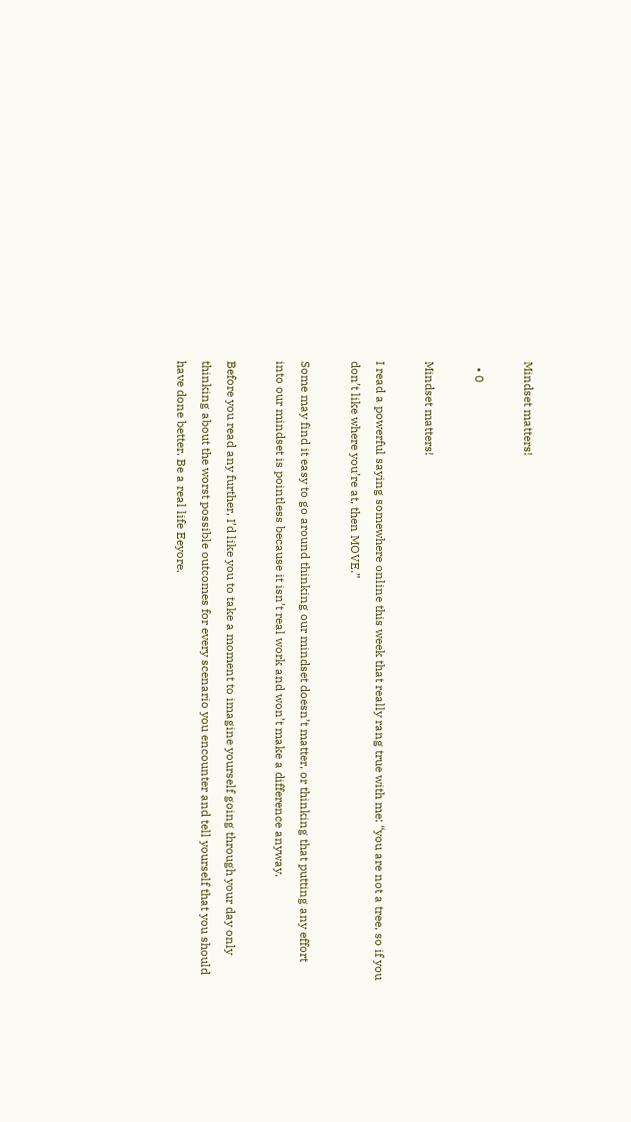Mindset matters!

  • 0

Mindset matters!

I read a powerful saying somewhere online this week that really rang true with me: “you are not a tree, so if you don’t like where you’re at, then MOVE.”

Some may find it easy to go around thinking our mindset doesn’t matter, or thinking that putting any effort into our mindset is pointless because it isn’t real work and won’t make a difference anyway.

Before you read any further, I’d like you to take a moment to imagine yourself going through your day only thinking about the worst possible outcomes for every scenario you encounter and tell yourself that you should have done better. Be a real life Eeyore.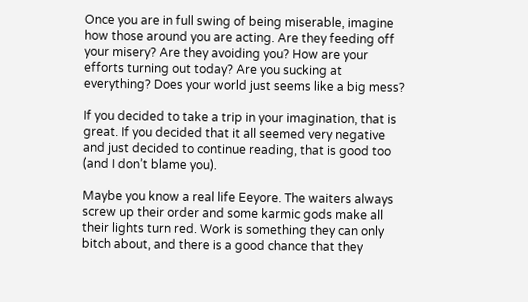Once you are in full swing of being miserable, imagine how those around you are acting. Are they feeding off your misery? Are they avoiding you? How are your efforts turning out today? Are you sucking at everything? Does your world just seems like a big mess?

If you decided to take a trip in your imagination, that is great. If you decided that it all seemed very negative and just decided to continue reading, that is good too (and I don’t blame you).

Maybe you know a real life Eeyore. The waiters always screw up their order and some karmic gods make all their lights turn red. Work is something they can only bitch about, and there is a good chance that they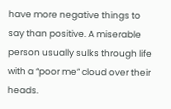have more negative things to say than positive. A miserable person usually sulks through life with a “poor me” cloud over their heads.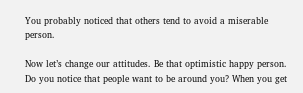You probably noticed that others tend to avoid a miserable person.

Now let’s change our attitudes. Be that optimistic happy person. Do you notice that people want to be around you? When you get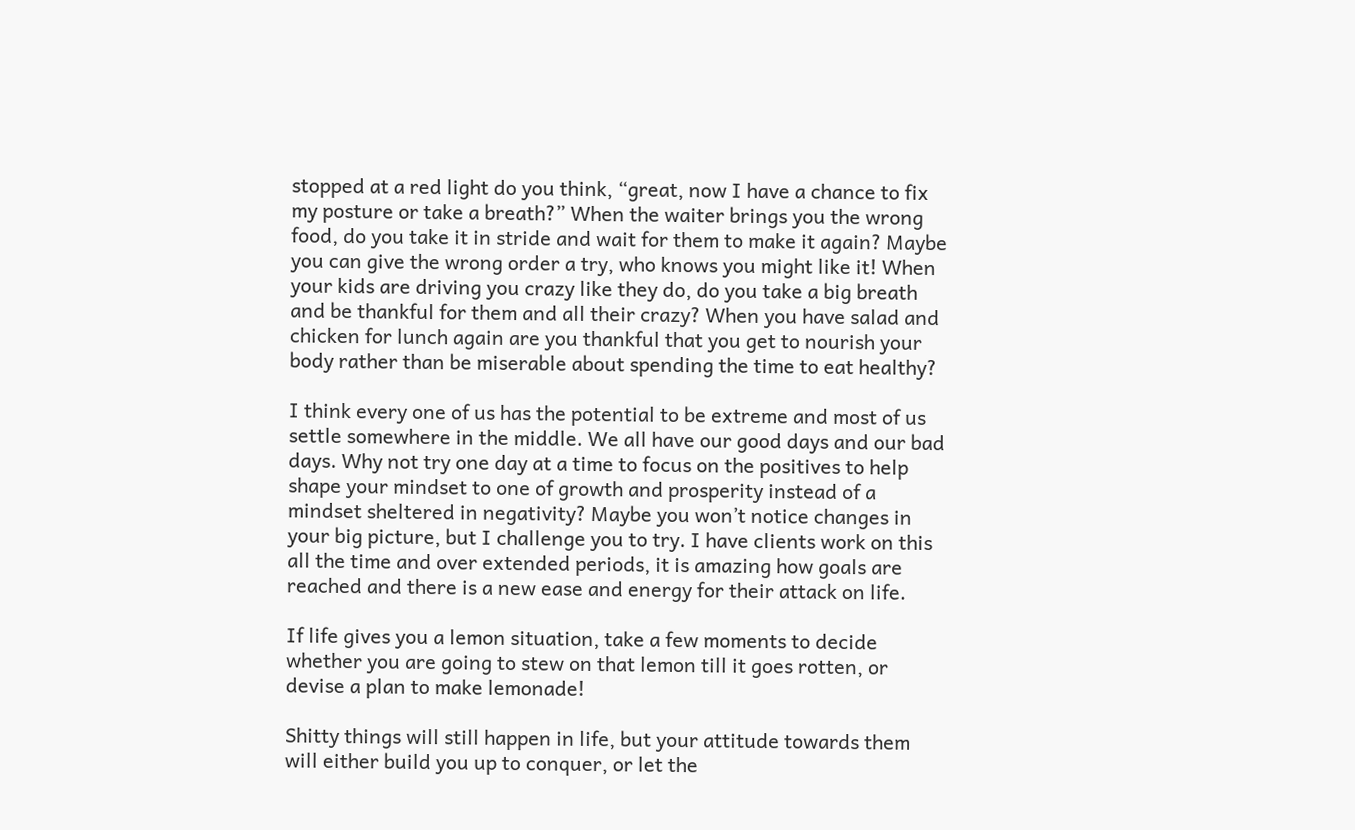stopped at a red light do you think, “great, now I have a chance to fix my posture or take a breath?” When the waiter brings you the wrong food, do you take it in stride and wait for them to make it again? Maybe you can give the wrong order a try, who knows you might like it! When your kids are driving you crazy like they do, do you take a big breath and be thankful for them and all their crazy? When you have salad and chicken for lunch again are you thankful that you get to nourish your body rather than be miserable about spending the time to eat healthy?

I think every one of us has the potential to be extreme and most of us settle somewhere in the middle. We all have our good days and our bad days. Why not try one day at a time to focus on the positives to help shape your mindset to one of growth and prosperity instead of a mindset sheltered in negativity? Maybe you won’t notice changes in your big picture, but I challenge you to try. I have clients work on this all the time and over extended periods, it is amazing how goals are reached and there is a new ease and energy for their attack on life.

If life gives you a lemon situation, take a few moments to decide whether you are going to stew on that lemon till it goes rotten, or devise a plan to make lemonade!

Shitty things will still happen in life, but your attitude towards them will either build you up to conquer, or let the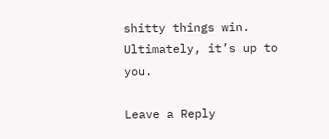shitty things win. Ultimately, it’s up to you.

Leave a Reply